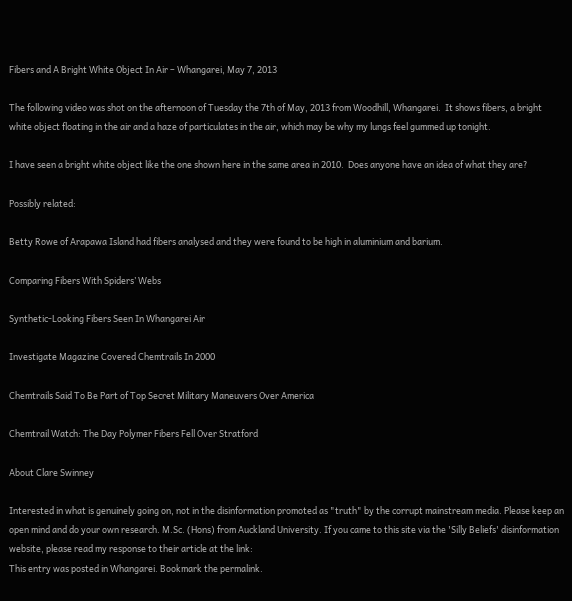Fibers and A Bright White Object In Air – Whangarei, May 7, 2013

The following video was shot on the afternoon of Tuesday the 7th of May, 2013 from Woodhill, Whangarei.  It shows fibers, a bright white object floating in the air and a haze of particulates in the air, which may be why my lungs feel gummed up tonight.

I have seen a bright white object like the one shown here in the same area in 2010.  Does anyone have an idea of what they are?

Possibly related:

Betty Rowe of Arapawa Island had fibers analysed and they were found to be high in aluminium and barium.

Comparing Fibers With Spiders’ Webs

Synthetic-Looking Fibers Seen In Whangarei Air

Investigate Magazine Covered Chemtrails In 2000

Chemtrails Said To Be Part of Top Secret Military Maneuvers Over America

Chemtrail Watch: The Day Polymer Fibers Fell Over Stratford

About Clare Swinney

Interested in what is genuinely going on, not in the disinformation promoted as "truth" by the corrupt mainstream media. Please keep an open mind and do your own research. M.Sc. (Hons) from Auckland University. If you came to this site via the 'Silly Beliefs' disinformation website, please read my response to their article at the link:
This entry was posted in Whangarei. Bookmark the permalink.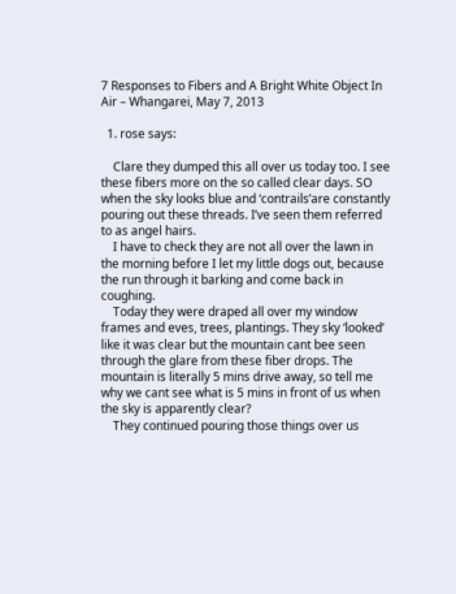7 Responses to Fibers and A Bright White Object In Air – Whangarei, May 7, 2013

  1. rose says:

    Clare they dumped this all over us today too. I see these fibers more on the so called clear days. SO when the sky looks blue and ‘contrails’are constantly pouring out these threads. I’ve seen them referred to as angel hairs.
    I have to check they are not all over the lawn in the morning before I let my little dogs out, because the run through it barking and come back in coughing.
    Today they were draped all over my window frames and eves, trees, plantings. They sky ‘looked’ like it was clear but the mountain cant bee seen through the glare from these fiber drops. The mountain is literally 5 mins drive away, so tell me why we cant see what is 5 mins in front of us when the sky is apparently clear?
    They continued pouring those things over us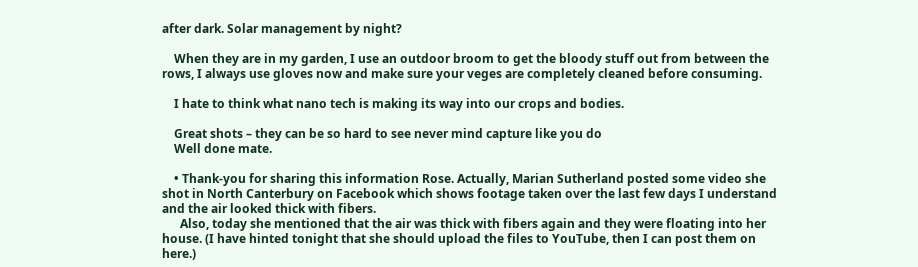after dark. Solar management by night?

    When they are in my garden, I use an outdoor broom to get the bloody stuff out from between the rows, I always use gloves now and make sure your veges are completely cleaned before consuming.

    I hate to think what nano tech is making its way into our crops and bodies.

    Great shots – they can be so hard to see never mind capture like you do
    Well done mate.

    • Thank-you for sharing this information Rose. Actually, Marian Sutherland posted some video she shot in North Canterbury on Facebook which shows footage taken over the last few days I understand and the air looked thick with fibers.
      Also, today she mentioned that the air was thick with fibers again and they were floating into her house. (I have hinted tonight that she should upload the files to YouTube, then I can post them on here.)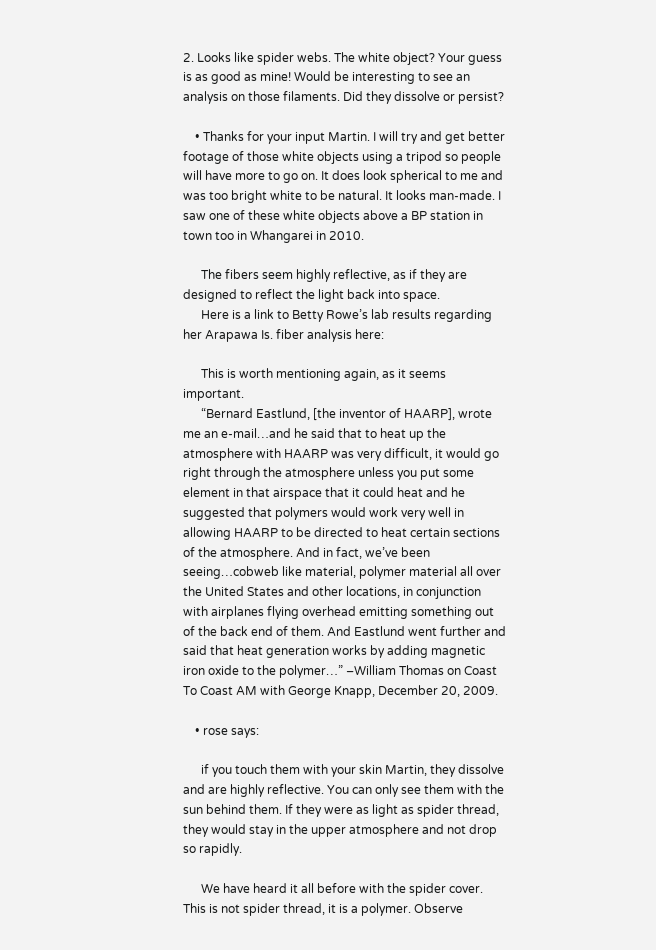2. Looks like spider webs. The white object? Your guess is as good as mine! Would be interesting to see an analysis on those filaments. Did they dissolve or persist?

    • Thanks for your input Martin. I will try and get better footage of those white objects using a tripod so people will have more to go on. It does look spherical to me and was too bright white to be natural. It looks man-made. I saw one of these white objects above a BP station in town too in Whangarei in 2010.

      The fibers seem highly reflective, as if they are designed to reflect the light back into space.
      Here is a link to Betty Rowe’s lab results regarding her Arapawa Is. fiber analysis here:

      This is worth mentioning again, as it seems important.
      “Bernard Eastlund, [the inventor of HAARP], wrote me an e-mail…and he said that to heat up the atmosphere with HAARP was very difficult, it would go right through the atmosphere unless you put some element in that airspace that it could heat and he suggested that polymers would work very well in allowing HAARP to be directed to heat certain sections of the atmosphere. And in fact, we’ve been seeing…cobweb like material, polymer material all over the United States and other locations, in conjunction with airplanes flying overhead emitting something out of the back end of them. And Eastlund went further and said that heat generation works by adding magnetic iron oxide to the polymer…” –William Thomas on Coast To Coast AM with George Knapp, December 20, 2009.

    • rose says:

      if you touch them with your skin Martin, they dissolve and are highly reflective. You can only see them with the sun behind them. If they were as light as spider thread, they would stay in the upper atmosphere and not drop so rapidly.

      We have heard it all before with the spider cover. This is not spider thread, it is a polymer. Observe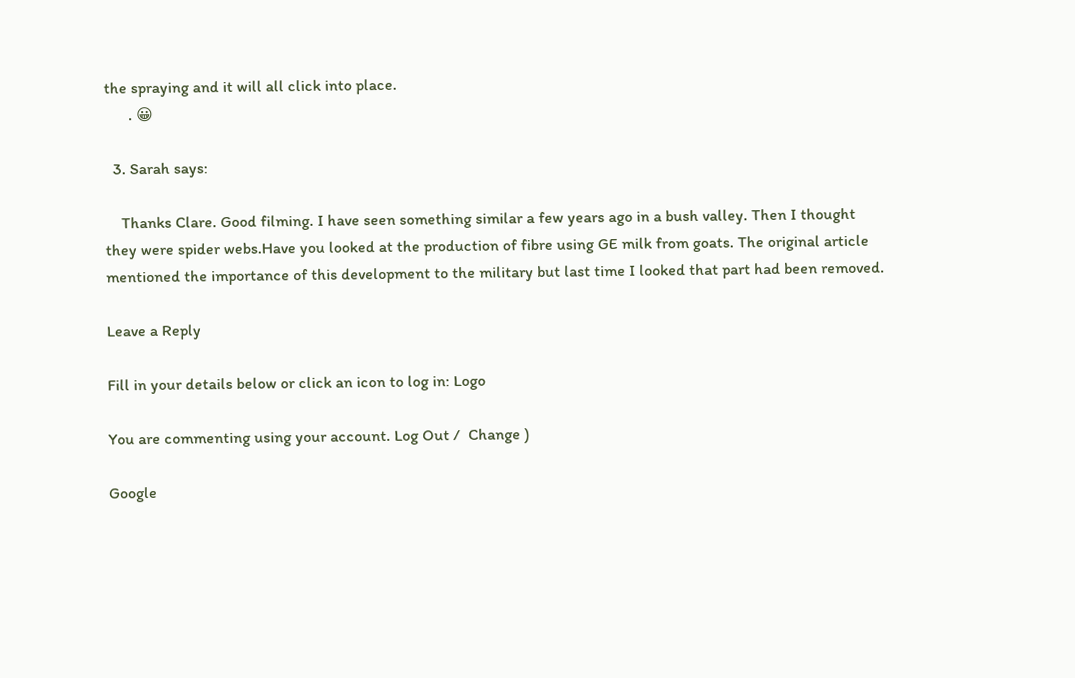the spraying and it will all click into place.
      . 😀

  3. Sarah says:

    Thanks Clare. Good filming. I have seen something similar a few years ago in a bush valley. Then I thought they were spider webs.Have you looked at the production of fibre using GE milk from goats. The original article mentioned the importance of this development to the military but last time I looked that part had been removed.

Leave a Reply

Fill in your details below or click an icon to log in: Logo

You are commenting using your account. Log Out /  Change )

Google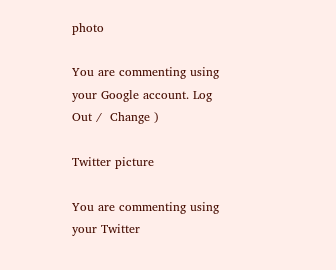photo

You are commenting using your Google account. Log Out /  Change )

Twitter picture

You are commenting using your Twitter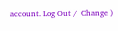account. Log Out /  Change )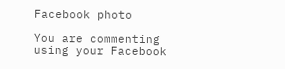Facebook photo

You are commenting using your Facebook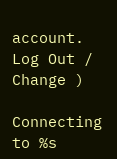account. Log Out /  Change )

Connecting to %s